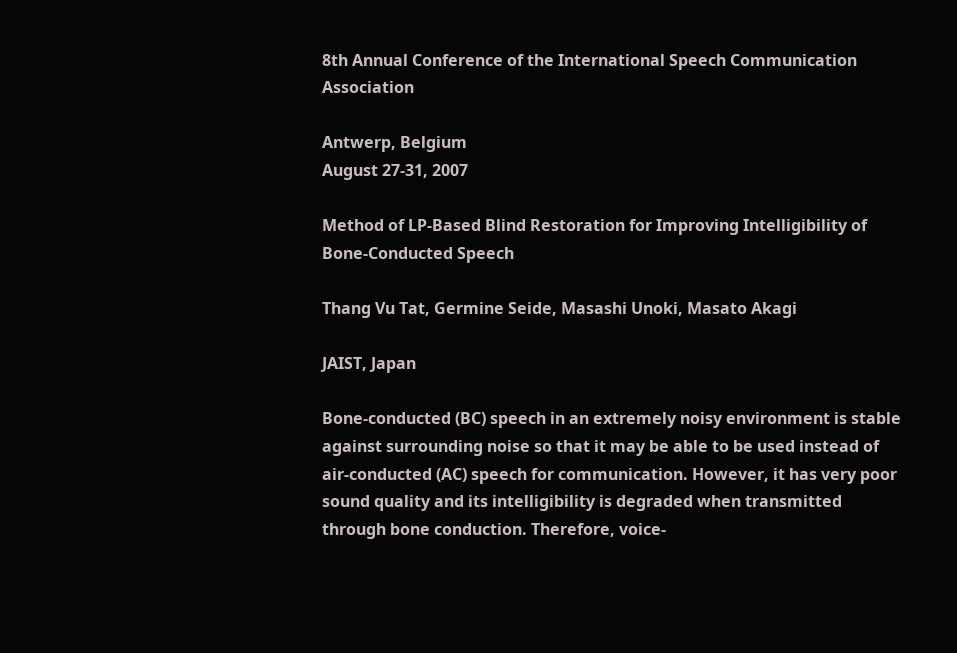8th Annual Conference of the International Speech Communication Association

Antwerp, Belgium
August 27-31, 2007

Method of LP-Based Blind Restoration for Improving Intelligibility of Bone-Conducted Speech

Thang Vu Tat, Germine Seide, Masashi Unoki, Masato Akagi

JAIST, Japan

Bone-conducted (BC) speech in an extremely noisy environment is stable against surrounding noise so that it may be able to be used instead of air-conducted (AC) speech for communication. However, it has very poor sound quality and its intelligibility is degraded when transmitted through bone conduction. Therefore, voice-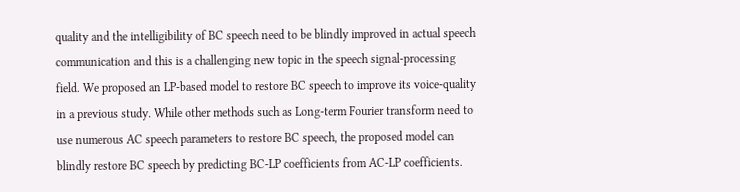quality and the intelligibility of BC speech need to be blindly improved in actual speech communication and this is a challenging new topic in the speech signal-processing field. We proposed an LP-based model to restore BC speech to improve its voice-quality in a previous study. While other methods such as Long-term Fourier transform need to use numerous AC speech parameters to restore BC speech, the proposed model can blindly restore BC speech by predicting BC-LP coefficients from AC-LP coefficients.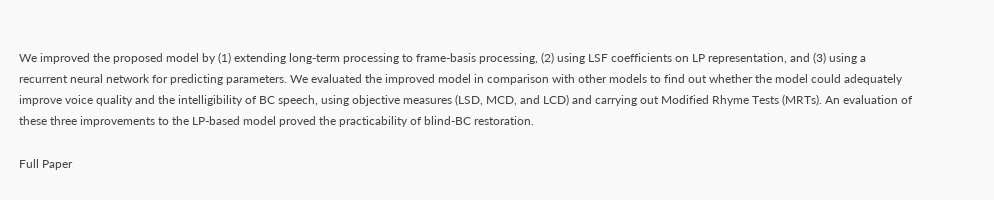We improved the proposed model by (1) extending long-term processing to frame-basis processing, (2) using LSF coefficients on LP representation, and (3) using a recurrent neural network for predicting parameters. We evaluated the improved model in comparison with other models to find out whether the model could adequately improve voice quality and the intelligibility of BC speech, using objective measures (LSD, MCD, and LCD) and carrying out Modified Rhyme Tests (MRTs). An evaluation of these three improvements to the LP-based model proved the practicability of blind-BC restoration.

Full Paper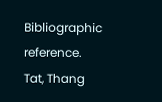Bibliographic reference.  Tat, Thang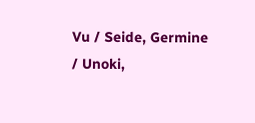Vu / Seide, Germine / Unoki,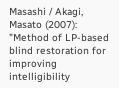Masashi / Akagi, Masato (2007): "Method of LP-based blind restoration for improving intelligibility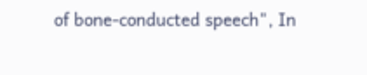of bone-conducted speech", In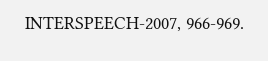INTERSPEECH-2007, 966-969.